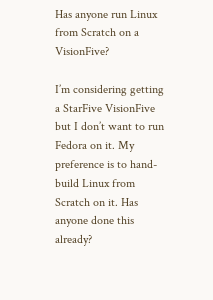Has anyone run Linux from Scratch on a VisionFive?

I’m considering getting a StarFive VisionFive but I don’t want to run Fedora on it. My preference is to hand-build Linux from Scratch on it. Has anyone done this already?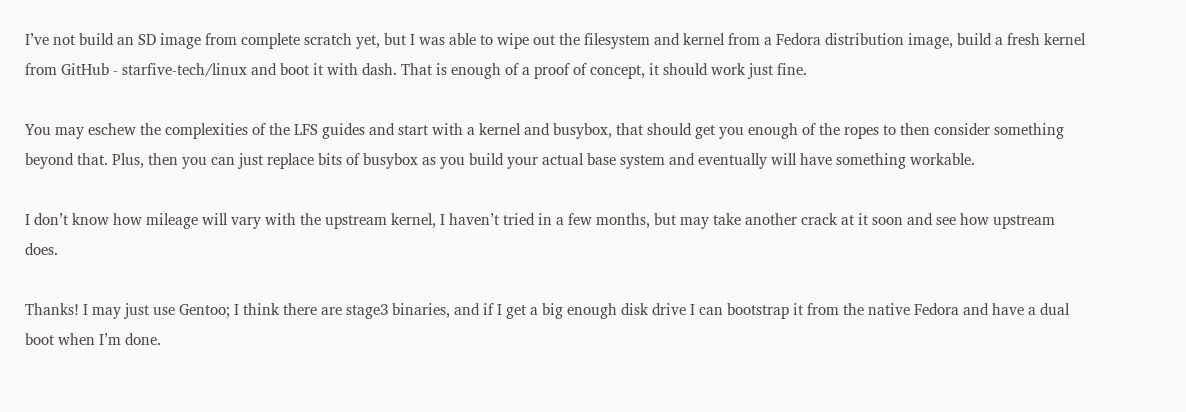I’ve not build an SD image from complete scratch yet, but I was able to wipe out the filesystem and kernel from a Fedora distribution image, build a fresh kernel from GitHub - starfive-tech/linux and boot it with dash. That is enough of a proof of concept, it should work just fine.

You may eschew the complexities of the LFS guides and start with a kernel and busybox, that should get you enough of the ropes to then consider something beyond that. Plus, then you can just replace bits of busybox as you build your actual base system and eventually will have something workable.

I don’t know how mileage will vary with the upstream kernel, I haven’t tried in a few months, but may take another crack at it soon and see how upstream does.

Thanks! I may just use Gentoo; I think there are stage3 binaries, and if I get a big enough disk drive I can bootstrap it from the native Fedora and have a dual boot when I’m done.